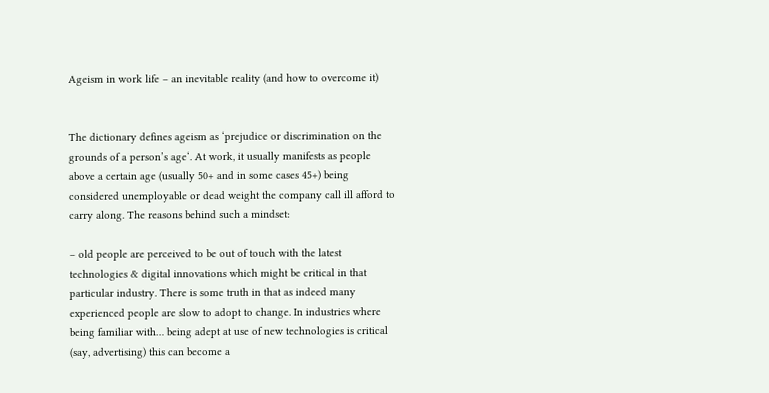Ageism in work life – an inevitable reality (and how to overcome it)


The dictionary defines ageism as ‘prejudice or discrimination on the grounds of a person’s age‘. At work, it usually manifests as people above a certain age (usually 50+ and in some cases 45+) being considered unemployable or dead weight the company call ill afford to carry along. The reasons behind such a mindset:

– old people are perceived to be out of touch with the latest technologies & digital innovations which might be critical in that particular industry. There is some truth in that as indeed many experienced people are slow to adopt to change. In industries where being familiar with… being adept at use of new technologies is critical (say, advertising) this can become a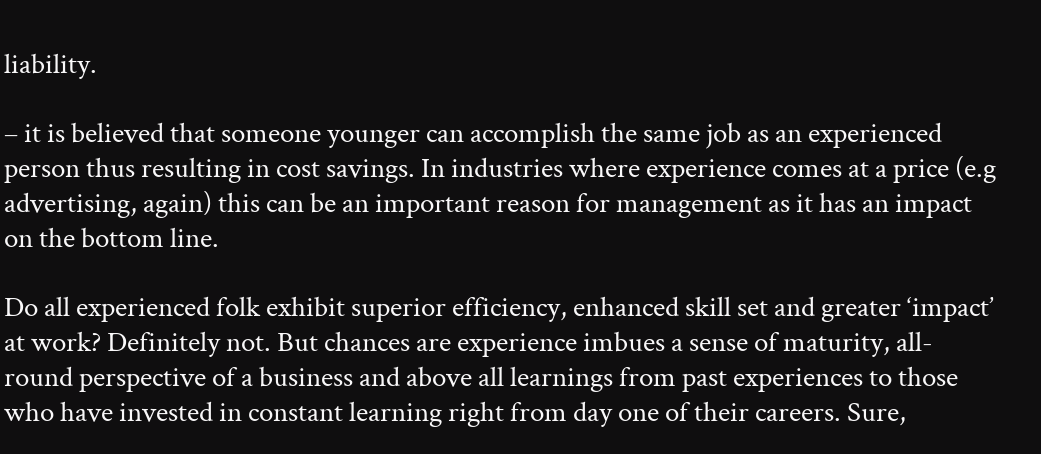liability.

– it is believed that someone younger can accomplish the same job as an experienced person thus resulting in cost savings. In industries where experience comes at a price (e.g advertising, again) this can be an important reason for management as it has an impact on the bottom line.

Do all experienced folk exhibit superior efficiency, enhanced skill set and greater ‘impact’ at work? Definitely not. But chances are experience imbues a sense of maturity, all-round perspective of a business and above all learnings from past experiences to those who have invested in constant learning right from day one of their careers. Sure,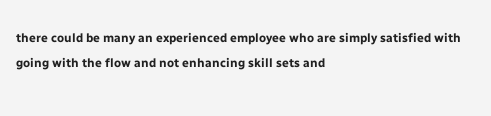there could be many an experienced employee who are simply satisfied with going with the flow and not enhancing skill sets and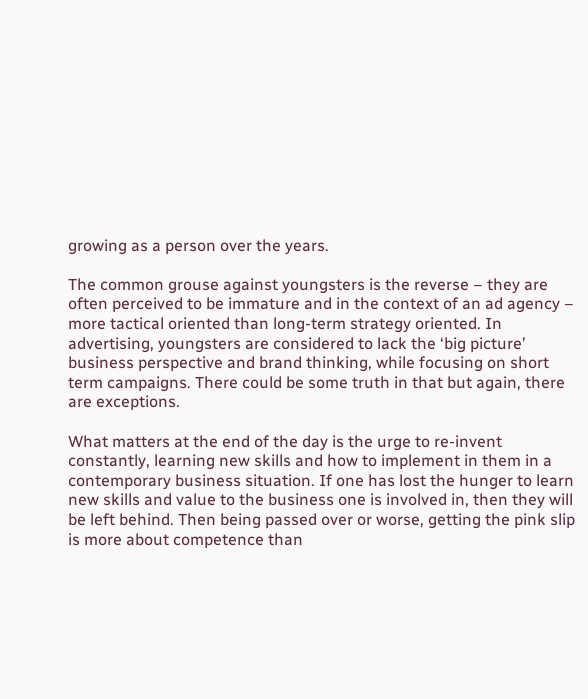growing as a person over the years.

The common grouse against youngsters is the reverse – they are often perceived to be immature and in the context of an ad agency – more tactical oriented than long-term strategy oriented. In advertising, youngsters are considered to lack the ‘big picture’ business perspective and brand thinking, while focusing on short term campaigns. There could be some truth in that but again, there are exceptions.

What matters at the end of the day is the urge to re-invent constantly, learning new skills and how to implement in them in a contemporary business situation. If one has lost the hunger to learn new skills and value to the business one is involved in, then they will be left behind. Then being passed over or worse, getting the pink slip is more about competence than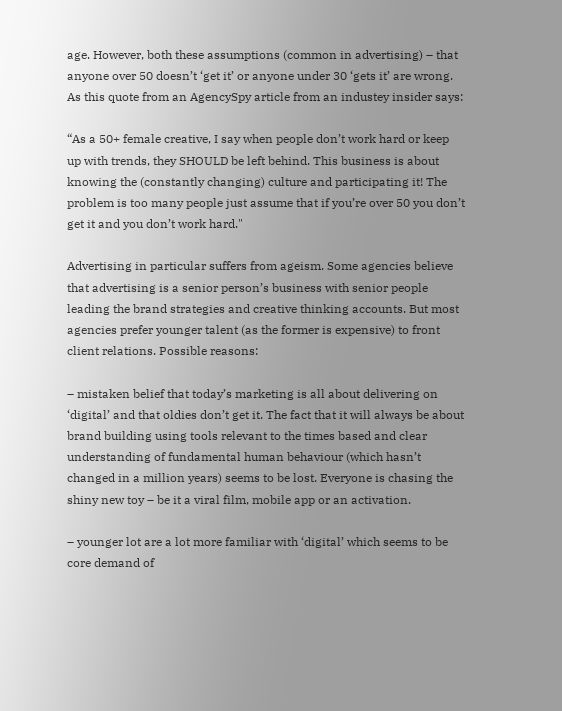age. However, both these assumptions (common in advertising) – that anyone over 50 doesn’t ‘get it’ or anyone under 30 ‘gets it’ are wrong. As this quote from an AgencySpy article from an industey insider says:

“As a 50+ female creative, I say when people don’t work hard or keep up with trends, they SHOULD be left behind. This business is about knowing the (constantly changing) culture and participating it! The problem is too many people just assume that if you’re over 50 you don’t get it and you don’t work hard."

Advertising in particular suffers from ageism. Some agencies believe that advertising is a senior person’s business with senior people leading the brand strategies and creative thinking accounts. But most agencies prefer younger talent (as the former is expensive) to front client relations. Possible reasons:

– mistaken belief that today’s marketing is all about delivering on ‘digital’ and that oldies don’t get it. The fact that it will always be about brand building using tools relevant to the times based and clear understanding of fundamental human behaviour (which hasn’t changed in a million years) seems to be lost. Everyone is chasing the shiny new toy – be it a viral film, mobile app or an activation.

– younger lot are a lot more familiar with ‘digital’ which seems to be core demand of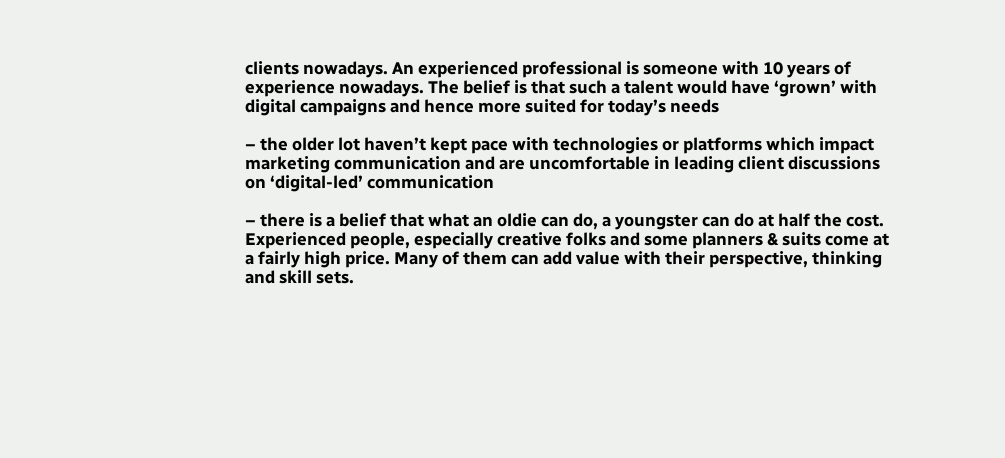clients nowadays. An experienced professional is someone with 10 years of experience nowadays. The belief is that such a talent would have ‘grown’ with digital campaigns and hence more suited for today’s needs

– the older lot haven’t kept pace with technologies or platforms which impact marketing communication and are uncomfortable in leading client discussions on ‘digital-led’ communication

– there is a belief that what an oldie can do, a youngster can do at half the cost. Experienced people, especially creative folks and some planners & suits come at a fairly high price. Many of them can add value with their perspective, thinking and skill sets.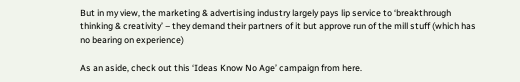But in my view, the marketing & advertising industry largely pays lip service to ‘breakthrough thinking & creativity’ – they demand their partners of it but approve run of the mill stuff (which has no bearing on experience)

As an aside, check out this ‘Ideas Know No Age’ campaign from here.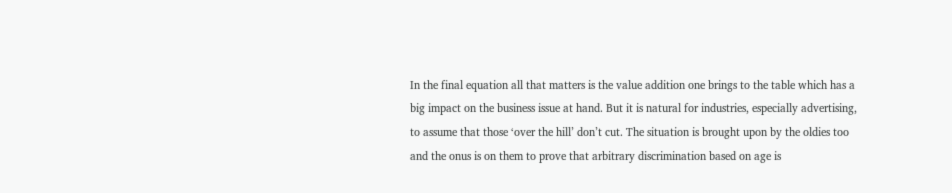In the final equation all that matters is the value addition one brings to the table which has a big impact on the business issue at hand. But it is natural for industries, especially advertising, to assume that those ‘over the hill’ don’t cut. The situation is brought upon by the oldies too and the onus is on them to prove that arbitrary discrimination based on age is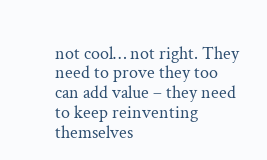not cool… not right. They need to prove they too can add value – they need to keep reinventing themselves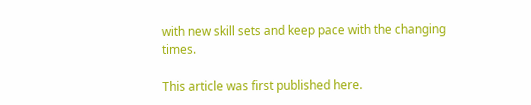with new skill sets and keep pace with the changing times.

This article was first published here.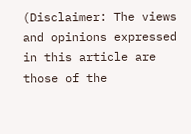(Disclaimer: The views and opinions expressed in this article are those of the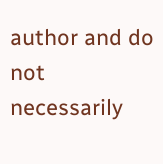author and do not necessarily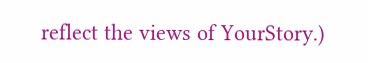reflect the views of YourStory.)